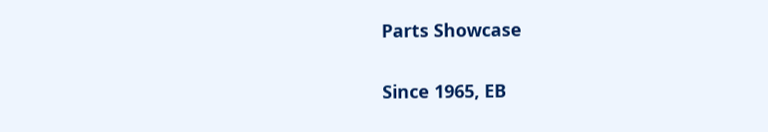Parts Showcase

Since 1965, EB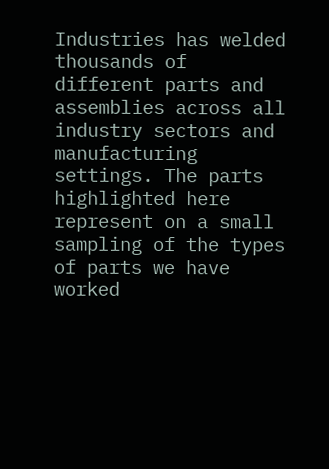Industries has welded thousands of different parts and assemblies across all industry sectors and manufacturing settings. The parts highlighted here represent on a small sampling of the types of parts we have worked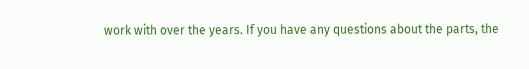work with over the years. If you have any questions about the parts, the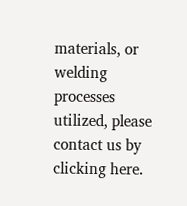materials, or welding processes utilized, please contact us by clicking here.